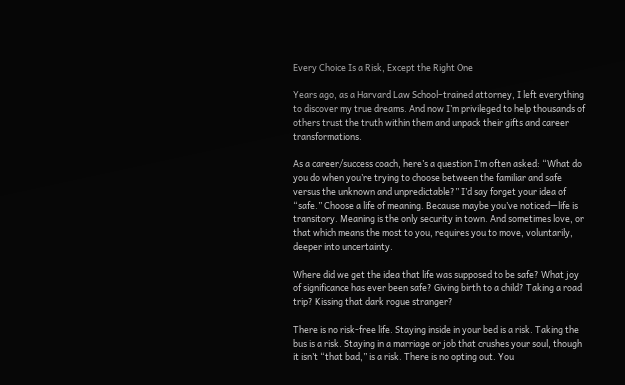Every Choice Is a Risk, Except the Right One

Years ago, as a Harvard Law School–trained attorney, I left everything to discover my true dreams. And now I’m privileged to help thousands of others trust the truth within them and unpack their gifts and career transformations.

As a career/success coach, here’s a question I’m often asked: “What do you do when you’re trying to choose between the familiar and safe versus the unknown and unpredictable?” I’d say forget your idea of “safe.” Choose a life of meaning. Because maybe you’ve noticed—life is transitory. Meaning is the only security in town. And sometimes love, or that which means the most to you, requires you to move, voluntarily, deeper into uncertainty.

Where did we get the idea that life was supposed to be safe? What joy of significance has ever been safe? Giving birth to a child? Taking a road trip? Kissing that dark rogue stranger?

There is no risk-free life. Staying inside in your bed is a risk. Taking the bus is a risk. Staying in a marriage or job that crushes your soul, though it isn’t “that bad,” is a risk. There is no opting out. You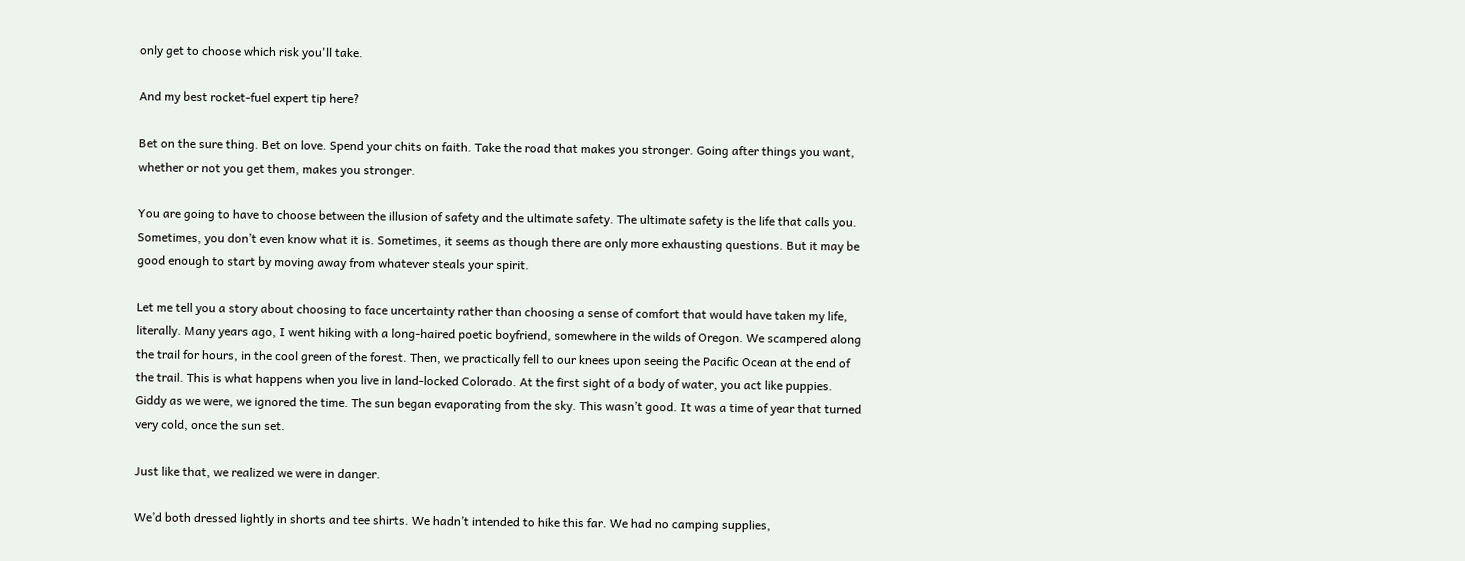only get to choose which risk you'll take.

And my best rocket-fuel expert tip here?

Bet on the sure thing. Bet on love. Spend your chits on faith. Take the road that makes you stronger. Going after things you want, whether or not you get them, makes you stronger.

You are going to have to choose between the illusion of safety and the ultimate safety. The ultimate safety is the life that calls you. Sometimes, you don’t even know what it is. Sometimes, it seems as though there are only more exhausting questions. But it may be good enough to start by moving away from whatever steals your spirit.

Let me tell you a story about choosing to face uncertainty rather than choosing a sense of comfort that would have taken my life, literally. Many years ago, I went hiking with a long-haired poetic boyfriend, somewhere in the wilds of Oregon. We scampered along the trail for hours, in the cool green of the forest. Then, we practically fell to our knees upon seeing the Pacific Ocean at the end of the trail. This is what happens when you live in land-locked Colorado. At the first sight of a body of water, you act like puppies. Giddy as we were, we ignored the time. The sun began evaporating from the sky. This wasn’t good. It was a time of year that turned very cold, once the sun set.

Just like that, we realized we were in danger.

We’d both dressed lightly in shorts and tee shirts. We hadn’t intended to hike this far. We had no camping supplies,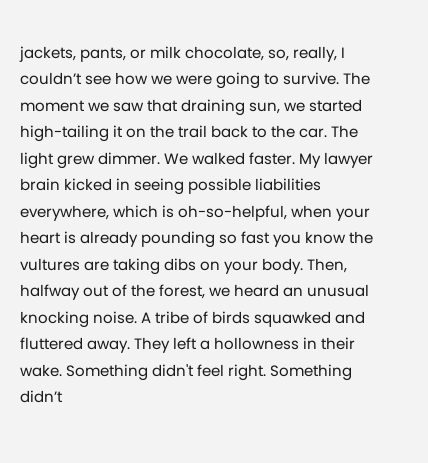jackets, pants, or milk chocolate, so, really, I couldn’t see how we were going to survive. The moment we saw that draining sun, we started high-tailing it on the trail back to the car. The light grew dimmer. We walked faster. My lawyer brain kicked in seeing possible liabilities everywhere, which is oh-so-helpful, when your heart is already pounding so fast you know the vultures are taking dibs on your body. Then, halfway out of the forest, we heard an unusual knocking noise. A tribe of birds squawked and fluttered away. They left a hollowness in their wake. Something didn't feel right. Something didn’t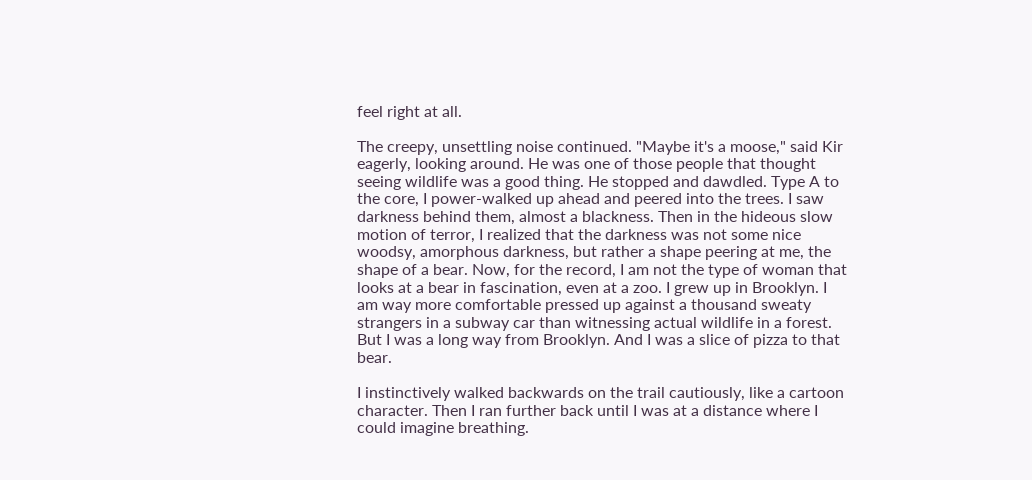feel right at all.

The creepy, unsettling noise continued. "Maybe it's a moose," said Kir eagerly, looking around. He was one of those people that thought seeing wildlife was a good thing. He stopped and dawdled. Type A to the core, I power-walked up ahead and peered into the trees. I saw darkness behind them, almost a blackness. Then in the hideous slow motion of terror, I realized that the darkness was not some nice woodsy, amorphous darkness, but rather a shape peering at me, the shape of a bear. Now, for the record, I am not the type of woman that looks at a bear in fascination, even at a zoo. I grew up in Brooklyn. I am way more comfortable pressed up against a thousand sweaty strangers in a subway car than witnessing actual wildlife in a forest. But I was a long way from Brooklyn. And I was a slice of pizza to that bear.

I instinctively walked backwards on the trail cautiously, like a cartoon character. Then I ran further back until I was at a distance where I could imagine breathing.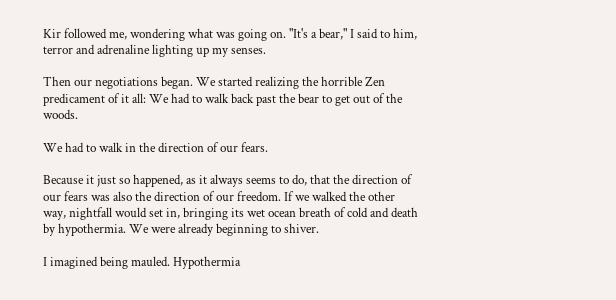Kir followed me, wondering what was going on. "It's a bear," I said to him, terror and adrenaline lighting up my senses.

Then our negotiations began. We started realizing the horrible Zen predicament of it all: We had to walk back past the bear to get out of the woods.

We had to walk in the direction of our fears.

Because it just so happened, as it always seems to do, that the direction of our fears was also the direction of our freedom. If we walked the other way, nightfall would set in, bringing its wet ocean breath of cold and death by hypothermia. We were already beginning to shiver.

I imagined being mauled. Hypothermia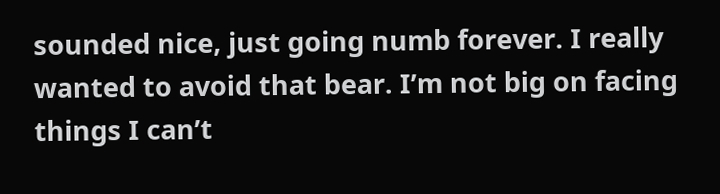sounded nice, just going numb forever. I really wanted to avoid that bear. I’m not big on facing things I can’t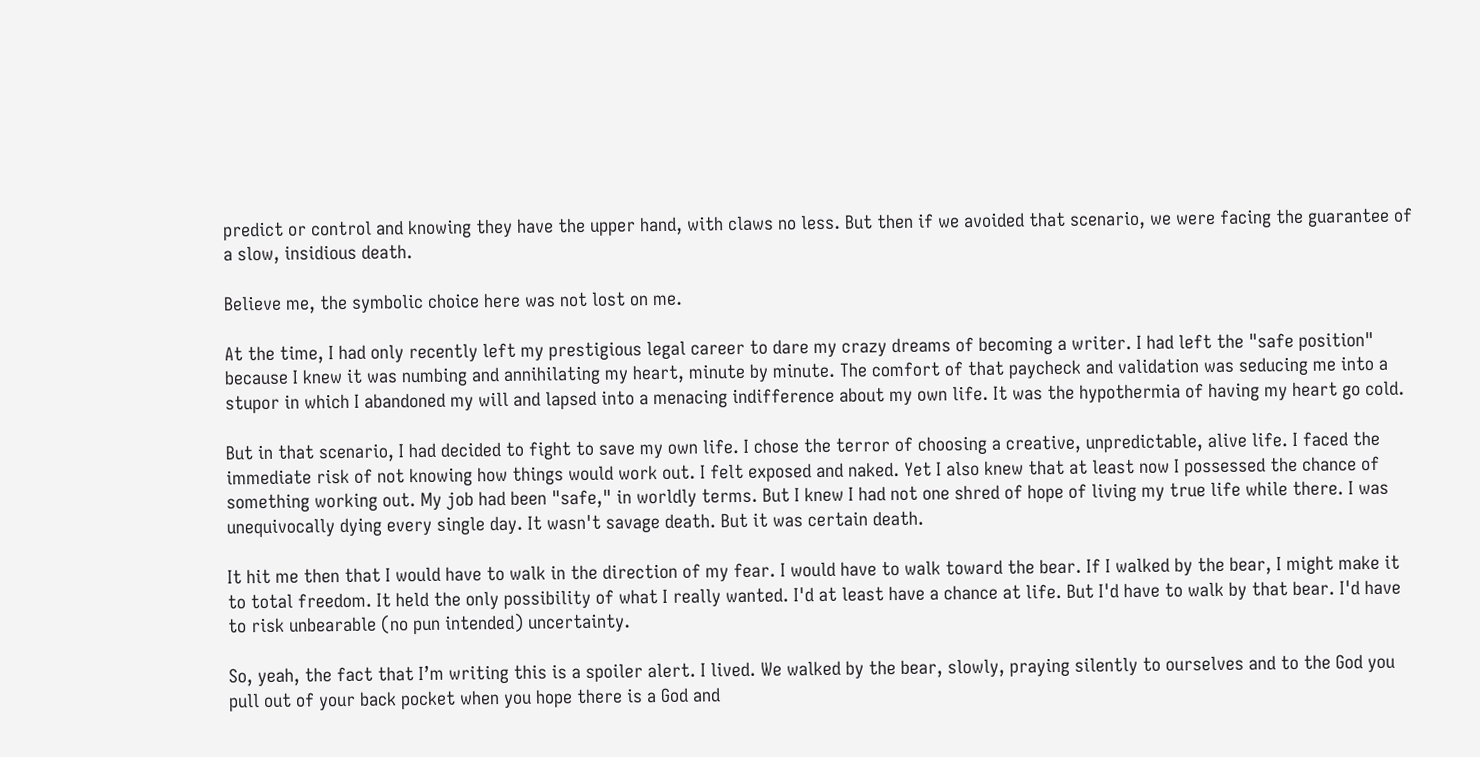predict or control and knowing they have the upper hand, with claws no less. But then if we avoided that scenario, we were facing the guarantee of a slow, insidious death.

Believe me, the symbolic choice here was not lost on me.

At the time, I had only recently left my prestigious legal career to dare my crazy dreams of becoming a writer. I had left the "safe position" because I knew it was numbing and annihilating my heart, minute by minute. The comfort of that paycheck and validation was seducing me into a stupor in which I abandoned my will and lapsed into a menacing indifference about my own life. It was the hypothermia of having my heart go cold.

But in that scenario, I had decided to fight to save my own life. I chose the terror of choosing a creative, unpredictable, alive life. I faced the immediate risk of not knowing how things would work out. I felt exposed and naked. Yet I also knew that at least now I possessed the chance of something working out. My job had been "safe," in worldly terms. But I knew I had not one shred of hope of living my true life while there. I was unequivocally dying every single day. It wasn't savage death. But it was certain death.

It hit me then that I would have to walk in the direction of my fear. I would have to walk toward the bear. If I walked by the bear, I might make it to total freedom. It held the only possibility of what I really wanted. I'd at least have a chance at life. But I'd have to walk by that bear. I'd have to risk unbearable (no pun intended) uncertainty.

So, yeah, the fact that I’m writing this is a spoiler alert. I lived. We walked by the bear, slowly, praying silently to ourselves and to the God you pull out of your back pocket when you hope there is a God and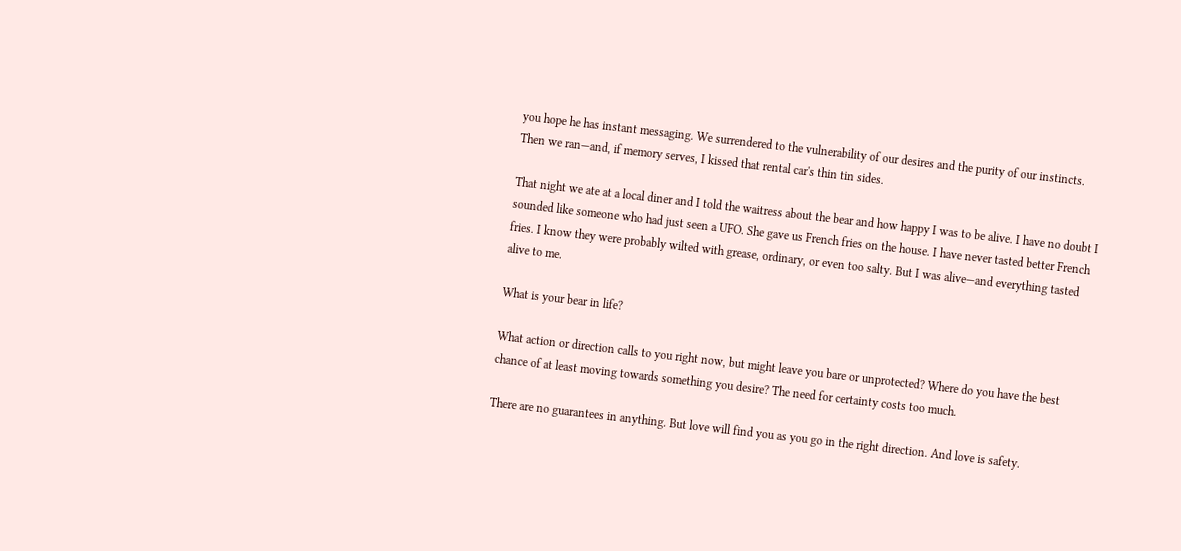you hope he has instant messaging. We surrendered to the vulnerability of our desires and the purity of our instincts. Then we ran—and, if memory serves, I kissed that rental car's thin tin sides.

That night we ate at a local diner and I told the waitress about the bear and how happy I was to be alive. I have no doubt I sounded like someone who had just seen a UFO. She gave us French fries on the house. I have never tasted better French fries. I know they were probably wilted with grease, ordinary, or even too salty. But I was alive—and everything tasted alive to me.

What is your bear in life?

What action or direction calls to you right now, but might leave you bare or unprotected? Where do you have the best chance of at least moving towards something you desire? The need for certainty costs too much.

There are no guarantees in anything. But love will find you as you go in the right direction. And love is safety.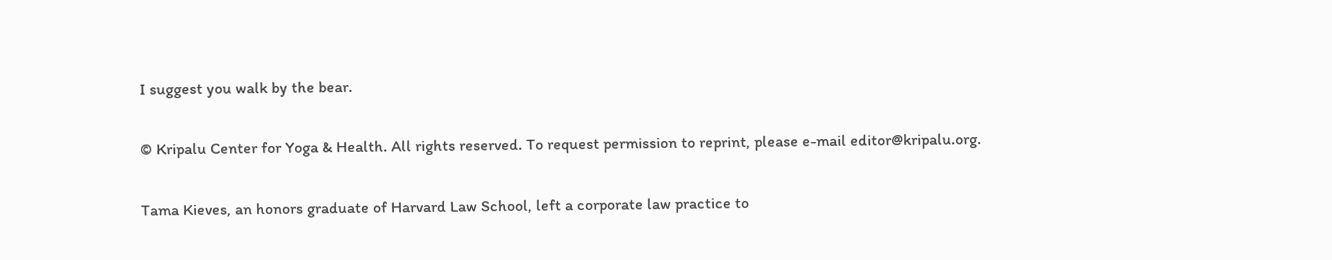I suggest you walk by the bear.

© Kripalu Center for Yoga & Health. All rights reserved. To request permission to reprint, please e-mail editor@kripalu.org.

Tama Kieves, an honors graduate of Harvard Law School, left a corporate law practice to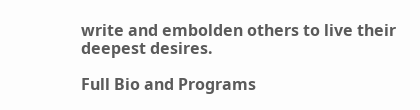write and embolden others to live their deepest desires.

Full Bio and Programs